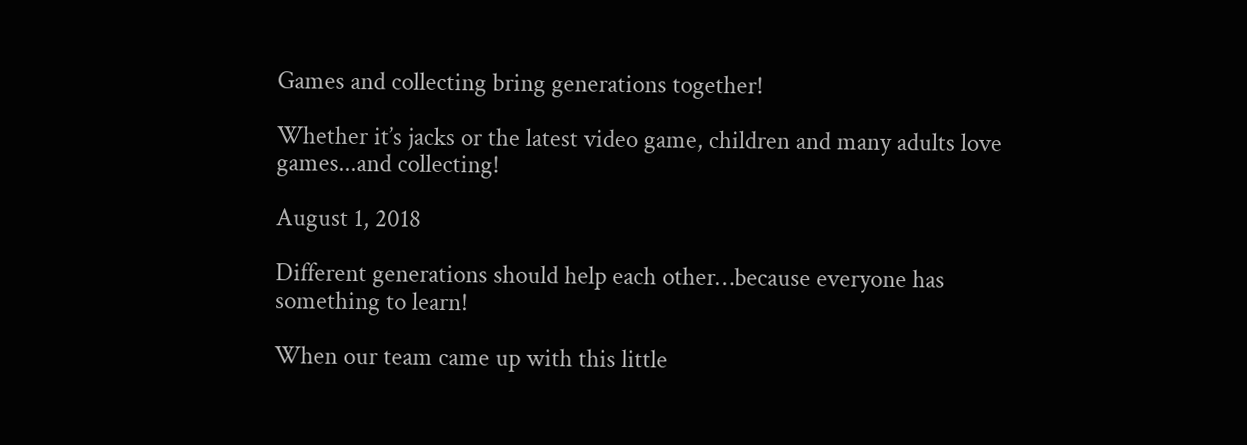Games and collecting bring generations together!

Whether it’s jacks or the latest video game, children and many adults love games...and collecting!

August 1, 2018

Different generations should help each other…because everyone has something to learn!

When our team came up with this little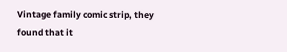Vintage family comic strip, they found that it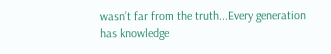wasn’t far from the truth...Every generation has knowledge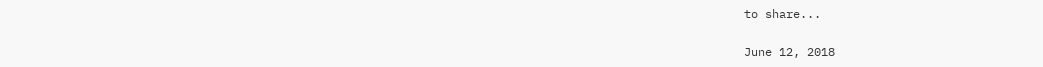to share...

June 12, 2018